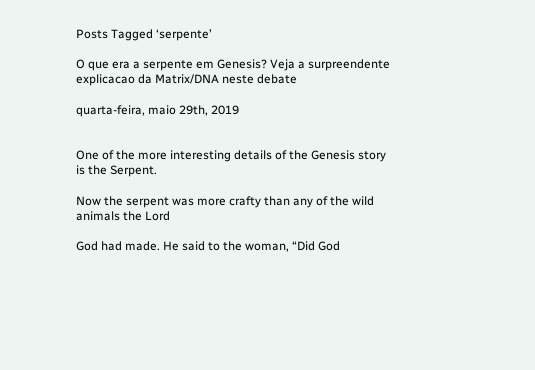Posts Tagged ‘serpente’

O que era a serpente em Genesis? Veja a surpreendente explicacao da Matrix/DNA neste debate

quarta-feira, maio 29th, 2019


One of the more interesting details of the Genesis story is the Serpent.

Now the serpent was more crafty than any of the wild animals the Lord

God had made. He said to the woman, “Did God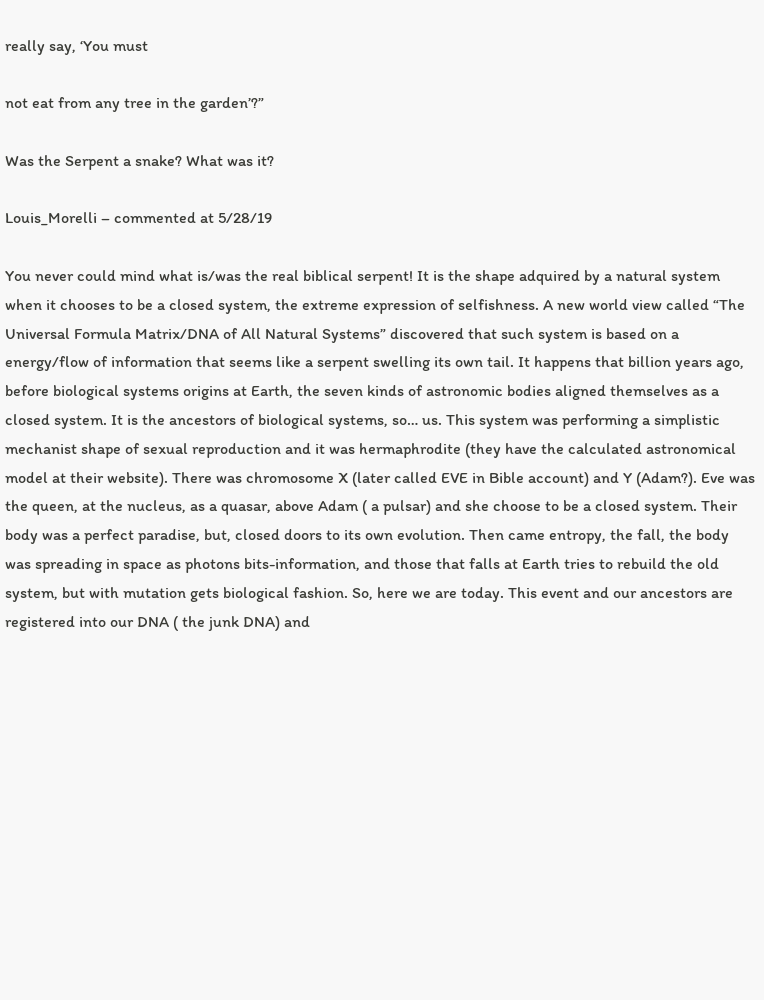really say, ‘You must

not eat from any tree in the garden’?”

Was the Serpent a snake? What was it?

Louis_Morelli – commented at 5/28/19

You never could mind what is/was the real biblical serpent! It is the shape adquired by a natural system when it chooses to be a closed system, the extreme expression of selfishness. A new world view called “The Universal Formula Matrix/DNA of All Natural Systems” discovered that such system is based on a energy/flow of information that seems like a serpent swelling its own tail. It happens that billion years ago, before biological systems origins at Earth, the seven kinds of astronomic bodies aligned themselves as a closed system. It is the ancestors of biological systems, so… us. This system was performing a simplistic mechanist shape of sexual reproduction and it was hermaphrodite (they have the calculated astronomical model at their website). There was chromosome X (later called EVE in Bible account) and Y (Adam?). Eve was the queen, at the nucleus, as a quasar, above Adam ( a pulsar) and she choose to be a closed system. Their body was a perfect paradise, but, closed doors to its own evolution. Then came entropy, the fall, the body was spreading in space as photons bits-information, and those that falls at Earth tries to rebuild the old system, but with mutation gets biological fashion. So, here we are today. This event and our ancestors are registered into our DNA ( the junk DNA) and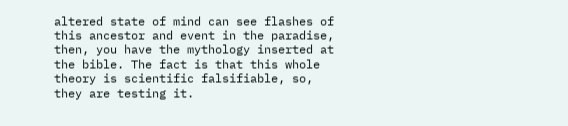altered state of mind can see flashes of this ancestor and event in the paradise, then, you have the mythology inserted at the bible. The fact is that this whole theory is scientific falsifiable, so, they are testing it.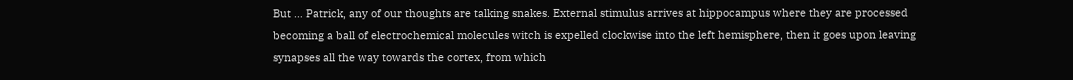But … Patrick, any of our thoughts are talking snakes. External stimulus arrives at hippocampus where they are processed becoming a ball of electrochemical molecules witch is expelled clockwise into the left hemisphere, then it goes upon leaving synapses all the way towards the cortex, from which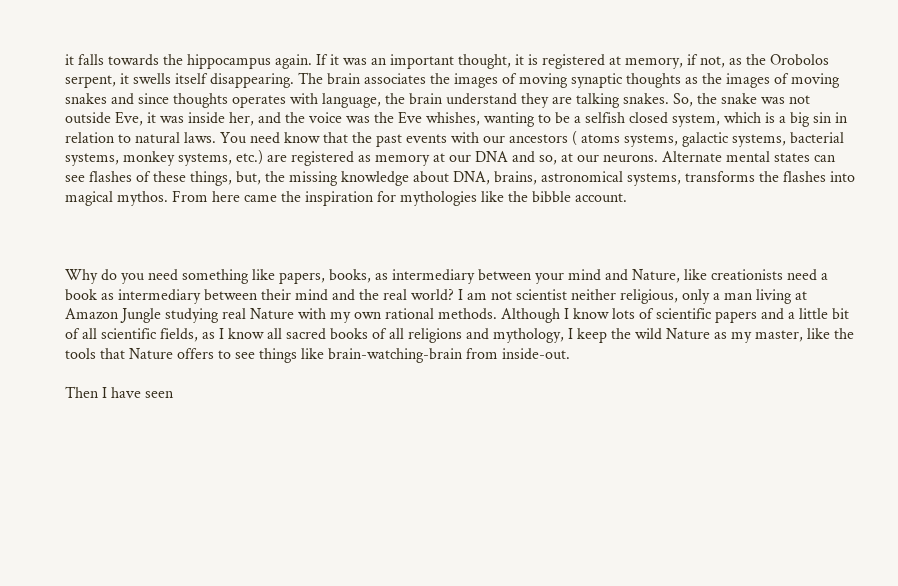it falls towards the hippocampus again. If it was an important thought, it is registered at memory, if not, as the Orobolos serpent, it swells itself disappearing. The brain associates the images of moving synaptic thoughts as the images of moving snakes and since thoughts operates with language, the brain understand they are talking snakes. So, the snake was not outside Eve, it was inside her, and the voice was the Eve whishes, wanting to be a selfish closed system, which is a big sin in relation to natural laws. You need know that the past events with our ancestors ( atoms systems, galactic systems, bacterial systems, monkey systems, etc.) are registered as memory at our DNA and so, at our neurons. Alternate mental states can see flashes of these things, but, the missing knowledge about DNA, brains, astronomical systems, transforms the flashes into magical mythos. From here came the inspiration for mythologies like the bibble account.



Why do you need something like papers, books, as intermediary between your mind and Nature, like creationists need a book as intermediary between their mind and the real world? I am not scientist neither religious, only a man living at Amazon Jungle studying real Nature with my own rational methods. Although I know lots of scientific papers and a little bit of all scientific fields, as I know all sacred books of all religions and mythology, I keep the wild Nature as my master, like the tools that Nature offers to see things like brain-watching-brain from inside-out.

Then I have seen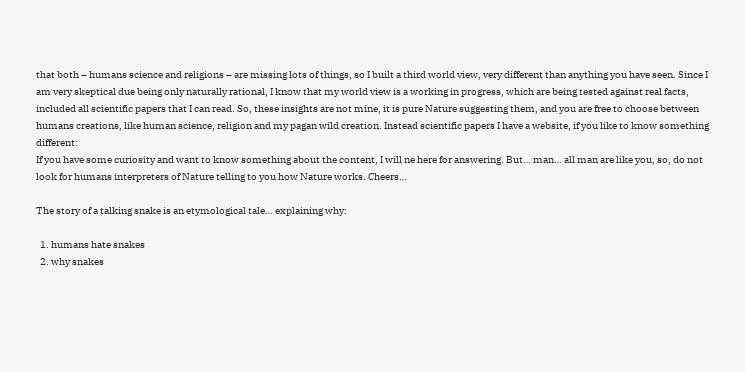that both – humans science and religions – are missing lots of things, so I built a third world view, very different than anything you have seen. Since I am very skeptical due being only naturally rational, I know that my world view is a working in progress, which are being tested against real facts, included all scientific papers that I can read. So, these insights are not mine, it is pure Nature suggesting them, and you are free to choose between humans creations, like human science, religion and my pagan wild creation. Instead scientific papers I have a website, if you like to know something different:
If you have some curiosity and want to know something about the content, I will ne here for answering. But… man… all man are like you, so, do not look for humans interpreters of Nature telling to you how Nature works. Cheers…

The story of a talking snake is an etymological tale… explaining why:

  1. humans hate snakes
  2. why snakes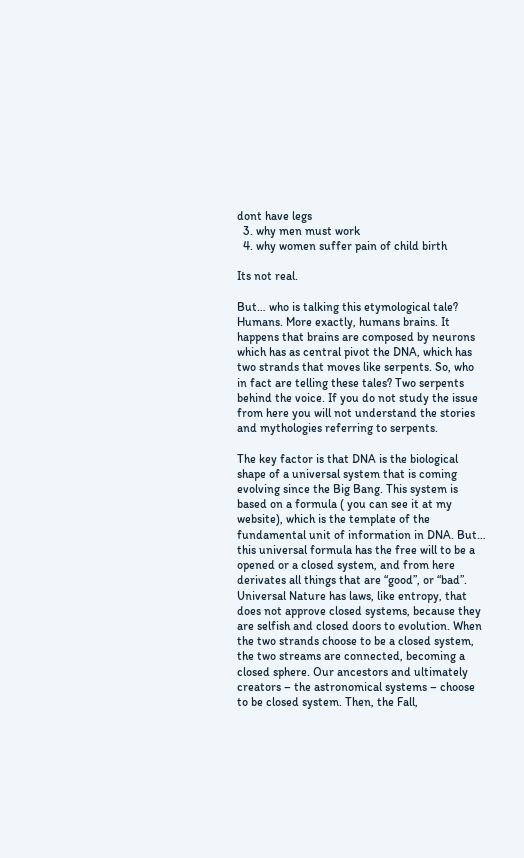dont have legs
  3. why men must work
  4. why women suffer pain of child birth

Its not real.

But… who is talking this etymological tale? Humans. More exactly, humans brains. It happens that brains are composed by neurons which has as central pivot the DNA, which has two strands that moves like serpents. So, who in fact are telling these tales? Two serpents behind the voice. If you do not study the issue from here you will not understand the stories and mythologies referring to serpents.

The key factor is that DNA is the biological shape of a universal system that is coming evolving since the Big Bang. This system is based on a formula ( you can see it at my website), which is the template of the fundamental unit of information in DNA. But… this universal formula has the free will to be a opened or a closed system, and from here derivates all things that are “good”, or “bad”. Universal Nature has laws, like entropy, that does not approve closed systems, because they are selfish and closed doors to evolution. When the two strands choose to be a closed system, the two streams are connected, becoming a closed sphere. Our ancestors and ultimately creators – the astronomical systems – choose to be closed system. Then, the Fall,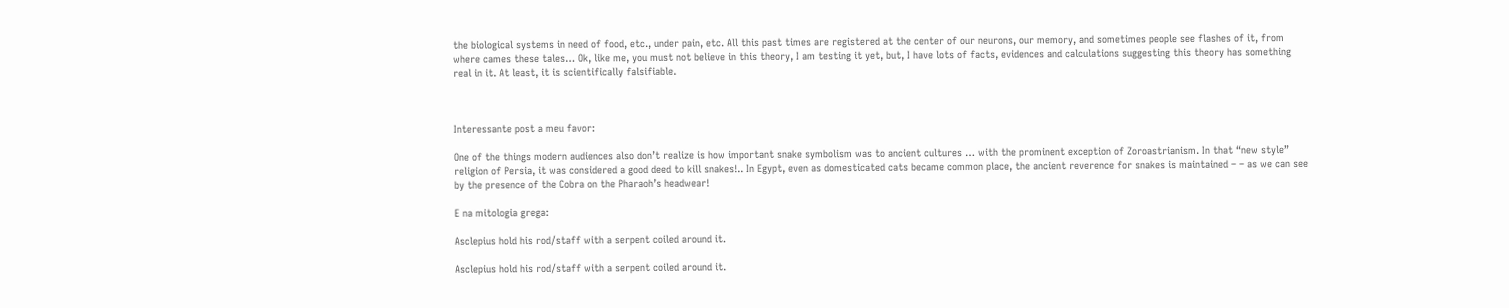the biological systems in need of food, etc., under pain, etc. All this past times are registered at the center of our neurons, our memory, and sometimes people see flashes of it, from where cames these tales… Ok, like me, you must not believe in this theory, I am testing it yet, but, I have lots of facts, evidences and calculations suggesting this theory has something real in it. At least, it is scientifically falsifiable.



Interessante post a meu favor:

One of the things modern audiences also don’t realize is how important snake symbolism was to ancient cultures … with the prominent exception of Zoroastrianism. In that “new style” religion of Persia, it was considered a good deed to kill snakes!.. In Egypt, even as domesticated cats became common place, the ancient reverence for snakes is maintained – – as we can see by the presence of the Cobra on the Pharaoh’s headwear!

E na mitologia grega:

Asclepius hold his rod/staff with a serpent coiled around it.

Asclepius hold his rod/staff with a serpent coiled around it.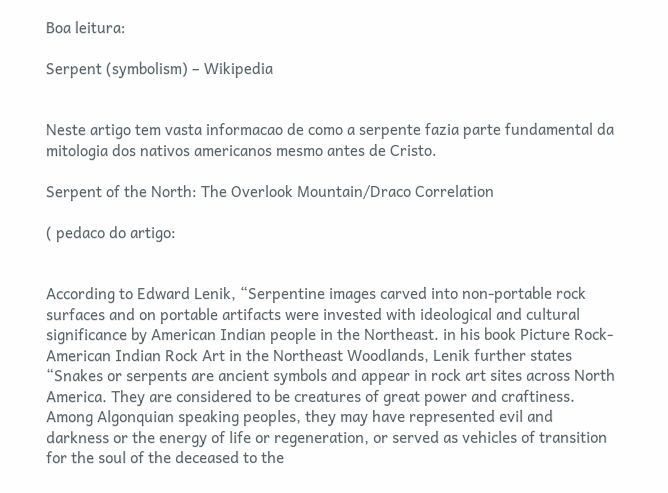Boa leitura:

Serpent (symbolism) – Wikipedia


Neste artigo tem vasta informacao de como a serpente fazia parte fundamental da mitologia dos nativos americanos mesmo antes de Cristo.

Serpent of the North: The Overlook Mountain/Draco Correlation

( pedaco do artigo:


According to Edward Lenik, “Serpentine images carved into non-portable rock surfaces and on portable artifacts were invested with ideological and cultural significance by American Indian people in the Northeast. in his book Picture Rock- American Indian Rock Art in the Northeast Woodlands, Lenik further states “Snakes or serpents are ancient symbols and appear in rock art sites across North America. They are considered to be creatures of great power and craftiness. Among Algonquian speaking peoples, they may have represented evil and darkness or the energy of life or regeneration, or served as vehicles of transition for the soul of the deceased to the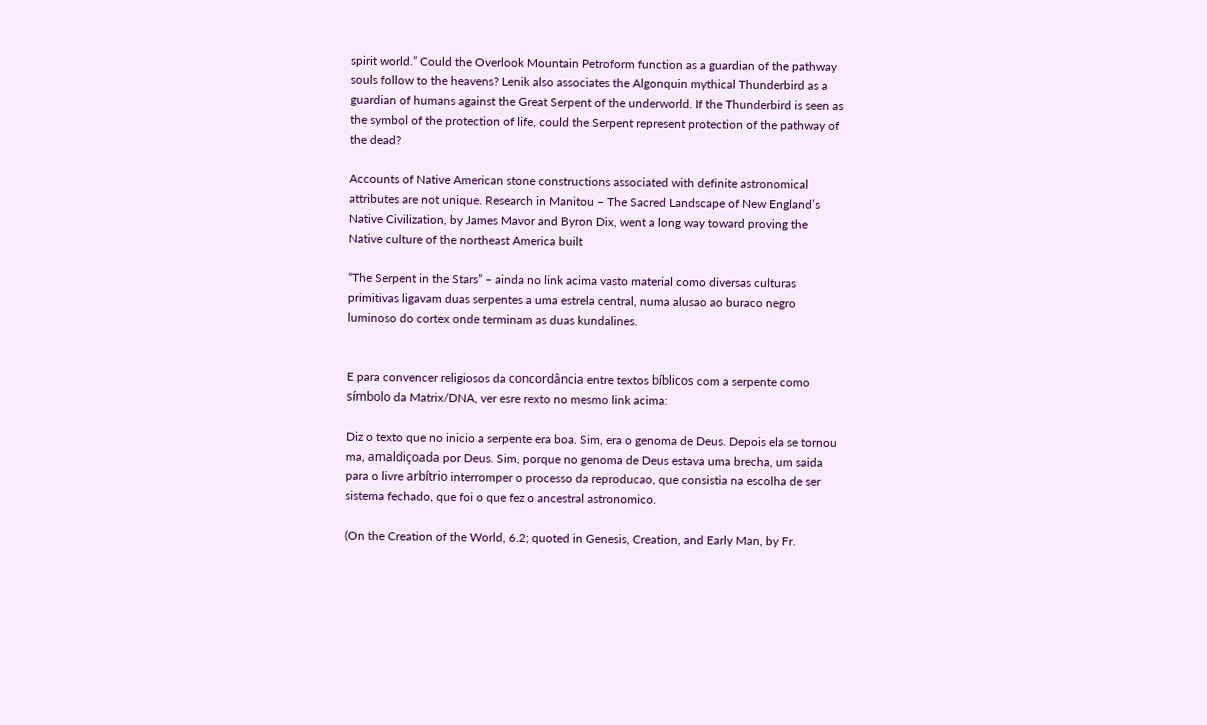spirit world.” Could the Overlook Mountain Petroform function as a guardian of the pathway souls follow to the heavens? Lenik also associates the Algonquin mythical Thunderbird as a guardian of humans against the Great Serpent of the underworld. If the Thunderbird is seen as the symbol of the protection of life, could the Serpent represent protection of the pathway of the dead?

Accounts of Native American stone constructions associated with definite astronomical attributes are not unique. Research in Manitou – The Sacred Landscape of New England’s Native Civilization, by James Mavor and Byron Dix, went a long way toward proving the Native culture of the northeast America built

“The Serpent in the Stars” – ainda no link acima vasto material como diversas culturas primitivas ligavam duas serpentes a uma estrela central, numa alusao ao buraco negro luminoso do cortex onde terminam as duas kundalines.


E para convencer religiosos da concordância entre textos bíblicos com a serpente como símbolo da Matrix/DNA, ver esre rexto no mesmo link acima:

Diz o texto que no inicio a serpente era boa. Sim, era o genoma de Deus. Depois ela se tornou ma, amaldiçoada por Deus. Sim, porque no genoma de Deus estava uma brecha, um saida para o livre arbítrio interromper o processo da reproducao, que consistia na escolha de ser sistema fechado, que foi o que fez o ancestral astronomico.

(On the Creation of the World, 6.2; quoted in Genesis, Creation, and Early Man, by Fr.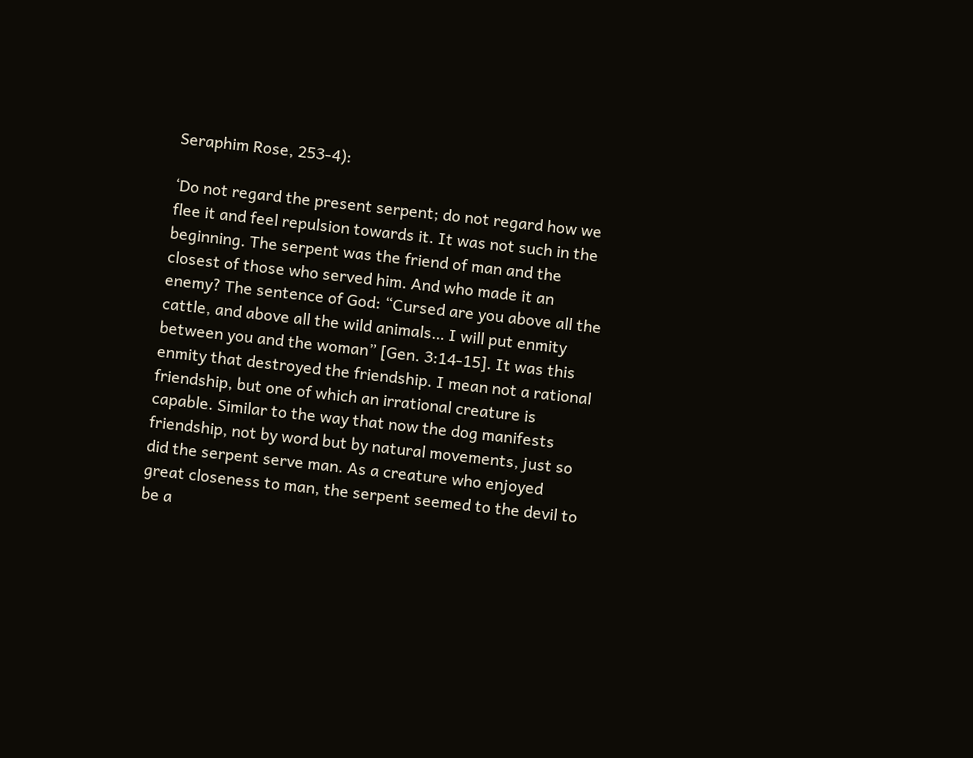Seraphim Rose, 253-4):

‘Do not regard the present serpent; do not regard how we flee it and feel repulsion towards it. It was not such in the beginning. The serpent was the friend of man and the closest of those who served him. And who made it an enemy? The sentence of God: “Cursed are you above all the cattle, and above all the wild animals… I will put enmity between you and the woman” [Gen. 3:14-15]. It was this enmity that destroyed the friendship. I mean not a rational friendship, but one of which an irrational creature is capable. Similar to the way that now the dog manifests friendship, not by word but by natural movements, just so did the serpent serve man. As a creature who enjoyed great closeness to man, the serpent seemed to the devil to be a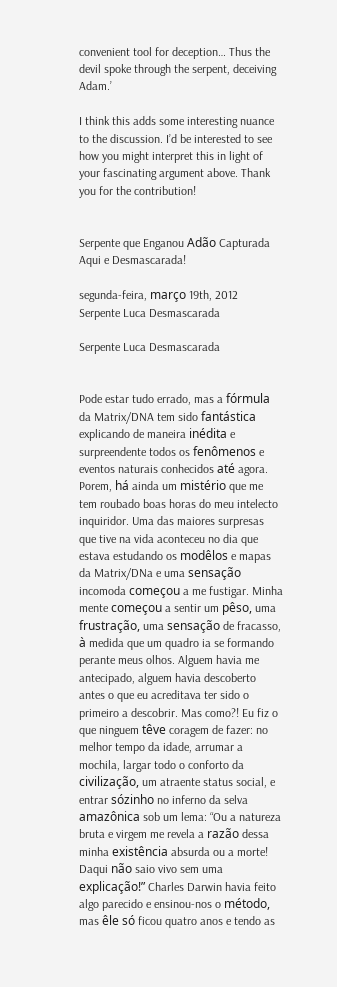convenient tool for deception… Thus the devil spoke through the serpent, deceiving Adam.’

I think this adds some interesting nuance to the discussion. I’d be interested to see how you might interpret this in light of your fascinating argument above. Thank you for the contribution!


Serpente que Enganou Adão Capturada Aqui e Desmascarada!

segunda-feira, março 19th, 2012
Serpente Luca Desmascarada

Serpente Luca Desmascarada


Pode estar tudo errado, mas a fórmula da Matrix/DNA tem sido fantástica explicando de maneira inédita e surpreendente todos os fenômenos e eventos naturais conhecidos até agora. Porem, há ainda um mistério que me tem roubado boas horas do meu intelecto inquiridor. Uma das maiores surpresas que tive na vida aconteceu no dia que estava estudando os modêlos e mapas da Matrix/DNa e uma sensação incomoda começou a me fustigar. Minha mente começou a sentir um pêso, uma frustração, uma sensação de fracasso, à medida que um quadro ia se formando perante meus olhos. Alguem havia me antecipado, alguem havia descoberto antes o que eu acreditava ter sido o primeiro a descobrir. Mas como?! Eu fiz o que ninguem têve coragem de fazer: no melhor tempo da idade, arrumar a mochila, largar todo o conforto da civilização, um atraente status social, e entrar sózinho no inferno da selva amazônica sob um lema: “Ou a natureza bruta e virgem me revela a razão dessa minha existência absurda ou a morte! Daqui não saio vivo sem uma explicação!” Charles Darwin havia feito algo parecido e ensinou-nos o método, mas êle só ficou quatro anos e tendo as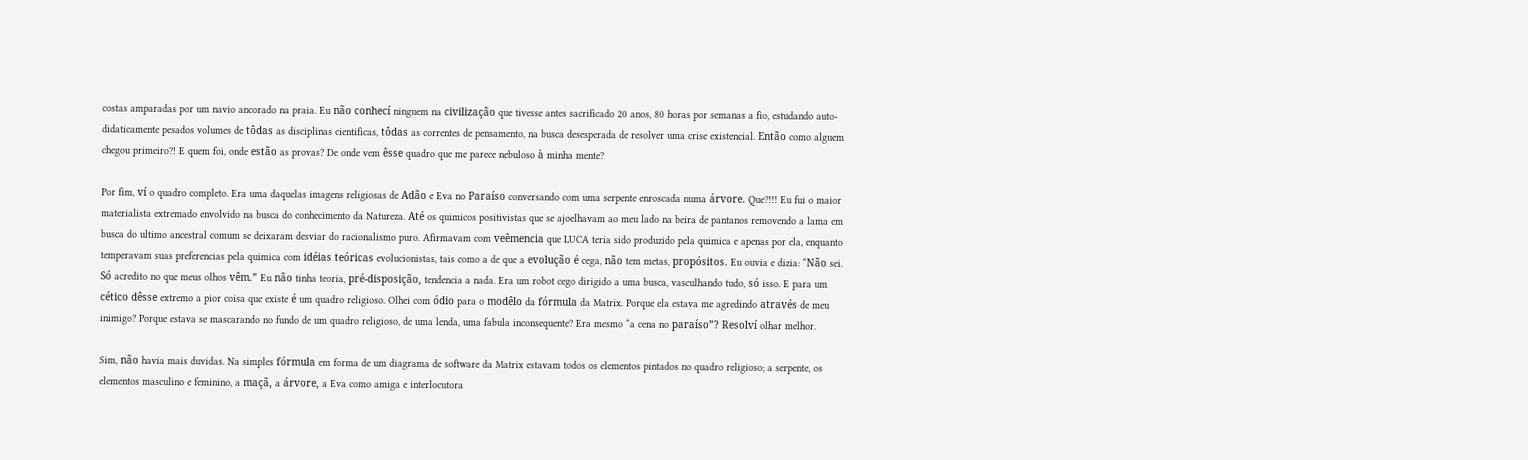costas amparadas por um navio ancorado na praia. Eu não conhecí ninguem na civilização que tivesse antes sacrificado 20 anos, 80 horas por semanas a fio, estudando auto-didaticamente pesados volumes de tôdas as disciplinas cientificas, tôdas as correntes de pensamento, na busca desesperada de resolver uma crise existencial. Então como alguem chegou primeiro?! E quem foi, onde estão as provas? De onde vem êsse quadro que me parece nebuloso à minha mente?

Por fim, ví o quadro completo. Era uma daquelas imagens religiosas de Adão e Eva no Paraíso conversando com uma serpente enroscada numa árvore. Que?!!! Eu fui o maior materialista extremado envolvido na busca do conhecimento da Natureza. Até os quimicos positivistas que se ajoelhavam ao meu lado na beira de pantanos removendo a lama em busca do ultimo ancestral comum se deixaram desviar do racionalismo puro. Afirmavam com veêmencia que LUCA teria sido produzido pela quimica e apenas por ela, enquanto temperavam suas preferencias pela quimica com idéias teóricas evolucionistas, tais como a de que a evolução é cega, não tem metas, propósitos. Eu ouvia e dizia: “Não sei. Só acredito no que meus olhos vêm.” Eu não tinha teoria, pré-disposição, tendencia a nada. Era um robot cego dirigido a uma busca, vasculhando tudo, só isso. E para um cético dêsse extremo a pior coisa que existe é um quadro religioso. Olhei com ódio para o modêlo da fórmula da Matrix. Porque ela estava me agredindo através de meu inimigo? Porque estava se mascarando no fundo de um quadro religioso, de uma lenda, uma fabula inconsequente? Era mesmo “a cena no paraíso”? Resolví olhar melhor.

Sim, não havia mais duvidas. Na simples fórmula em forma de um diagrama de software da Matrix estavam todos os elementos pintados no quadro religioso; a serpente, os elementos masculino e feminino, a maçã, a árvore, a Eva como amiga e interlocutora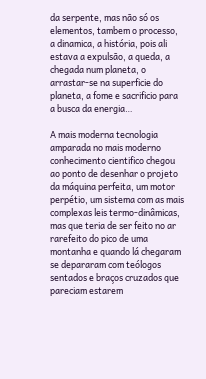da serpente, mas não só os elementos, tambem o processo, a dinamica, a história, pois ali estava a expulsão, a queda, a chegada num planeta, o arrastar-se na superficie do planeta, a fome e sacrificio para a busca da energia…

A mais moderna tecnologia amparada no mais moderno conhecimento cientifico chegou ao ponto de desenhar o projeto da máquina perfeita, um motor perpétio, um sistema com as mais complexas leis termo-dinâmicas, mas que teria de ser feito no ar rarefeito do pico de uma montanha e quando lá chegaram se depararam com teólogos sentados e braços cruzados que pareciam estarem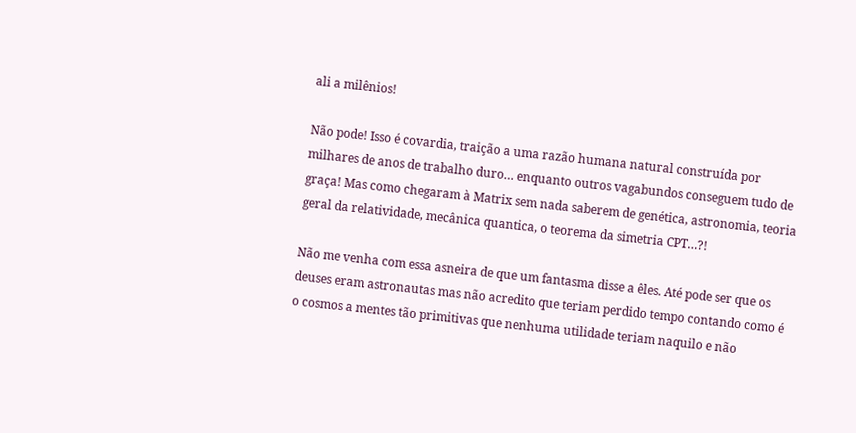ali a milênios!

Não pode! Isso é covardia, traição a uma razão humana natural construída por milhares de anos de trabalho duro… enquanto outros vagabundos conseguem tudo de graça! Mas como chegaram à Matrix sem nada saberem de genética, astronomia, teoria geral da relatividade, mecânica quantica, o teorema da simetria CPT…?!

Não me venha com essa asneira de que um fantasma disse a êles. Até pode ser que os deuses eram astronautas mas não acredito que teriam perdido tempo contando como é o cosmos a mentes tão primitivas que nenhuma utilidade teriam naquilo e não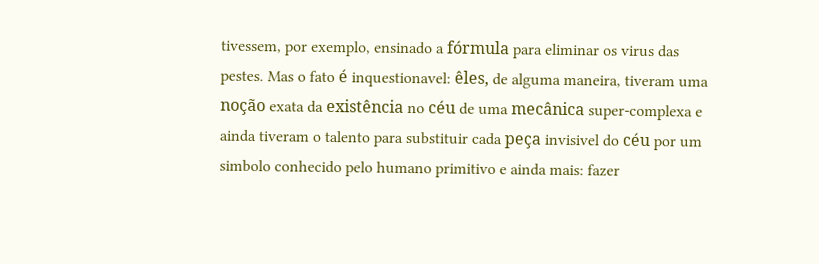tivessem, por exemplo, ensinado a fórmula para eliminar os virus das pestes. Mas o fato é inquestionavel: êles, de alguma maneira, tiveram uma noção exata da existência no céu de uma mecânica super-complexa e ainda tiveram o talento para substituir cada peça invisivel do céu por um simbolo conhecido pelo humano primitivo e ainda mais: fazer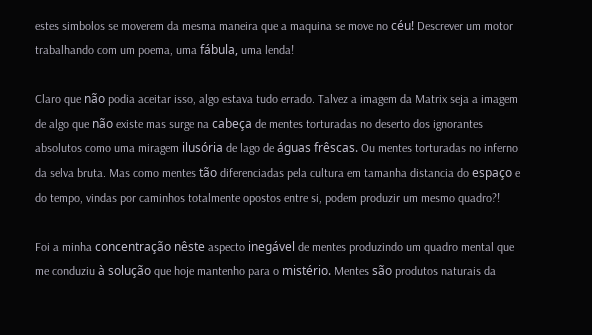estes simbolos se moverem da mesma maneira que a maquina se move no céu! Descrever um motor trabalhando com um poema, uma fábula, uma lenda!

Claro que não podia aceitar isso, algo estava tudo errado. Talvez a imagem da Matrix seja a imagem de algo que não existe mas surge na cabeça de mentes torturadas no deserto dos ignorantes absolutos como uma miragem ilusória de lago de águas frêscas. Ou mentes torturadas no inferno da selva bruta. Mas como mentes tão diferenciadas pela cultura em tamanha distancia do espaço e do tempo, vindas por caminhos totalmente opostos entre si, podem produzir um mesmo quadro?!

Foi a minha concentração nêste aspecto inegável de mentes produzindo um quadro mental que me conduziu à solução que hoje mantenho para o mistério. Mentes são produtos naturais da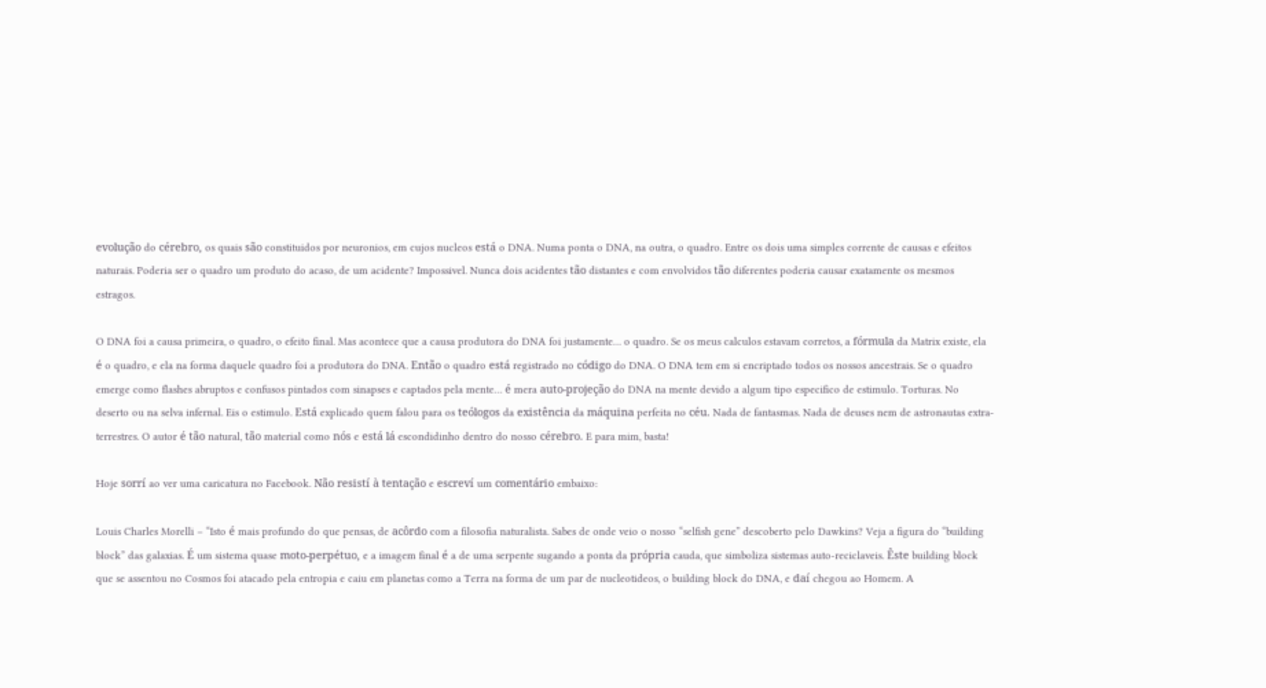evolução do cérebro, os quais são constituidos por neuronios, em cujos nucleos está o DNA. Numa ponta o DNA, na outra, o quadro. Entre os dois uma simples corrente de causas e efeitos naturais. Poderia ser o quadro um produto do acaso, de um acidente? Impossivel. Nunca dois acidentes tão distantes e com envolvidos tão diferentes poderia causar exatamente os mesmos estragos.

O DNA foi a causa primeira, o quadro, o efeito final. Mas acontece que a causa produtora do DNA foi justamente… o quadro. Se os meus calculos estavam corretos, a fórmula da Matrix existe, ela é o quadro, e ela na forma daquele quadro foi a produtora do DNA. Então o quadro está registrado no código do DNA. O DNA tem em si encriptado todos os nossos ancestrais. Se o quadro emerge como flashes abruptos e confusos pintados com sinapses e captados pela mente… é mera auto-projeção do DNA na mente devido a algum tipo especifico de estimulo. Torturas. No deserto ou na selva infernal. Eis o estimulo. Está explicado quem falou para os teólogos da existência da máquina perfeita no céu. Nada de fantasmas. Nada de deuses nem de astronautas extra-terrestres. O autor é tão natural, tão material como nós e está lá escondidinho dentro do nosso cérebro. E para mim, basta!

Hoje sorrí ao ver uma caricatura no Facebook. Não resistí à tentação e escreví um comentário embaixo:

Louis Charles Morelli – “Isto é mais profundo do que pensas, de acôrdo com a filosofia naturalista. Sabes de onde veio o nosso “selfish gene” descoberto pelo Dawkins? Veja a figura do “building block” das galaxias. É um sistema quase moto-perpétuo, e a imagem final é a de uma serpente sugando a ponta da própria cauda, que simboliza sistemas auto-reciclaveis. Êste building block que se assentou no Cosmos foi atacado pela entropia e caiu em planetas como a Terra na forma de um par de nucleotideos, o building block do DNA, e daí chegou ao Homem. A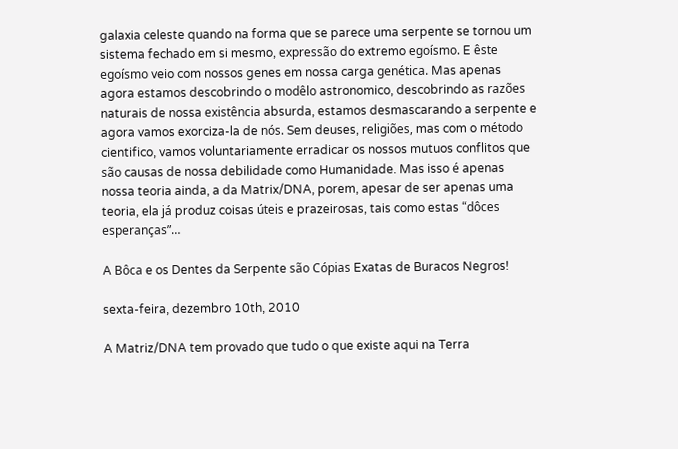galaxia celeste quando na forma que se parece uma serpente se tornou um sistema fechado em si mesmo, expressão do extremo egoísmo. E êste egoísmo veio com nossos genes em nossa carga genética. Mas apenas agora estamos descobrindo o modêlo astronomico, descobrindo as razões naturais de nossa existência absurda, estamos desmascarando a serpente e agora vamos exorciza-la de nós. Sem deuses, religiões, mas com o método cientifico, vamos voluntariamente erradicar os nossos mutuos conflitos que são causas de nossa debilidade como Humanidade. Mas isso é apenas nossa teoria ainda, a da Matrix/DNA, porem, apesar de ser apenas uma teoria, ela já produz coisas úteis e prazeirosas, tais como estas “dôces esperanças”…

A Bôca e os Dentes da Serpente são Cópias Exatas de Buracos Negros!

sexta-feira, dezembro 10th, 2010

A Matriz/DNA tem provado que tudo o que existe aqui na Terra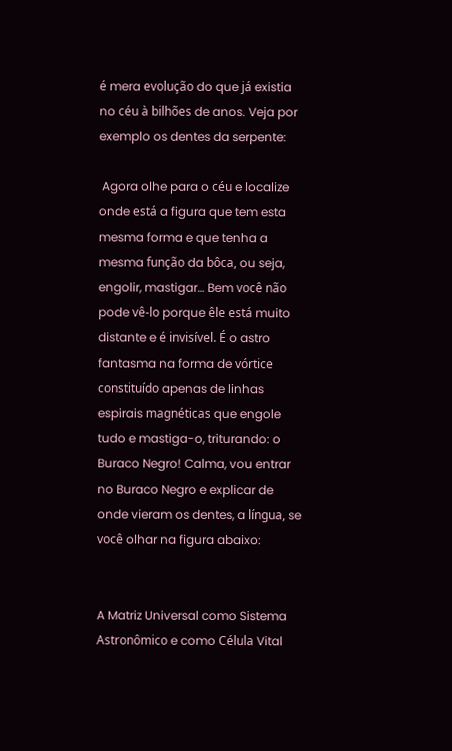é mera evolução do que já existia no céu à bilhões de anos. Veja por exemplo os dentes da serpente:

 Agora olhe para o céu e localize onde está a figura que tem esta mesma forma e que tenha a mesma função da bôca, ou seja, engolir, mastigar… Bem você não pode vê-lo porque êle está muito distante e é invisível. É o astro fantasma na forma de vórtice constituído apenas de linhas espirais magnéticas que engole tudo e mastiga-o, triturando: o Buraco Negro! Calma, vou entrar no Buraco Negro e explicar de onde vieram os dentes, a língua, se você olhar na figura abaixo:


A Matriz Universal como Sistema Astronômico e como Célula Vital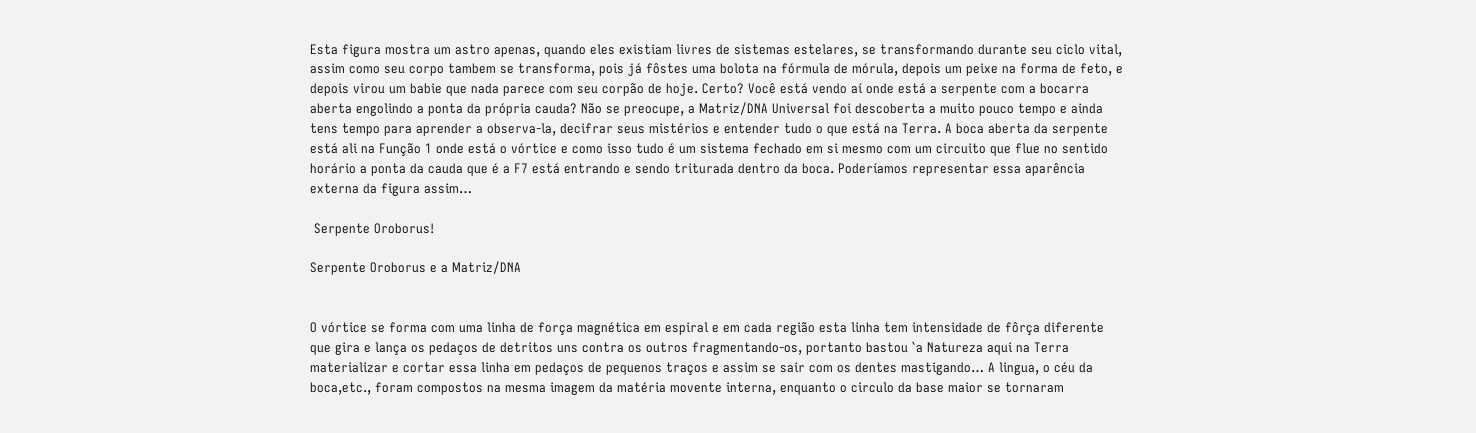Esta figura mostra um astro apenas, quando eles existiam livres de sistemas estelares, se transformando durante seu ciclo vital, assim como seu corpo tambem se transforma, pois já fôstes uma bolota na fórmula de mórula, depois um peixe na forma de feto, e depois virou um babie que nada parece com seu corpão de hoje. Certo? Você está vendo aí onde está a serpente com a bocarra aberta engolindo a ponta da própria cauda? Não se preocupe, a Matriz/DNA Universal foi descoberta a muito pouco tempo e ainda tens tempo para aprender a observa-la, decifrar seus mistérios e entender tudo o que está na Terra. A boca aberta da serpente está ali na Função 1 onde está o vórtice e como isso tudo é um sistema fechado em si mesmo com um circuito que flue no sentido horário a ponta da cauda que é a F7 está entrando e sendo triturada dentro da boca. Poderíamos representar essa aparência externa da figura assim…

 Serpente Oroborus!

Serpente Oroborus e a Matriz/DNA


O vórtice se forma com uma linha de força magnética em espiral e em cada região esta linha tem intensidade de fôrça diferente que gira e lança os pedaços de detritos uns contra os outros fragmentando-os, portanto bastou `a Natureza aqui na Terra materializar e cortar essa linha em pedaços de pequenos traços e assim se sair com os dentes mastigando… A lingua, o céu da boca,etc., foram compostos na mesma imagem da matéria movente interna, enquanto o circulo da base maior se tornaram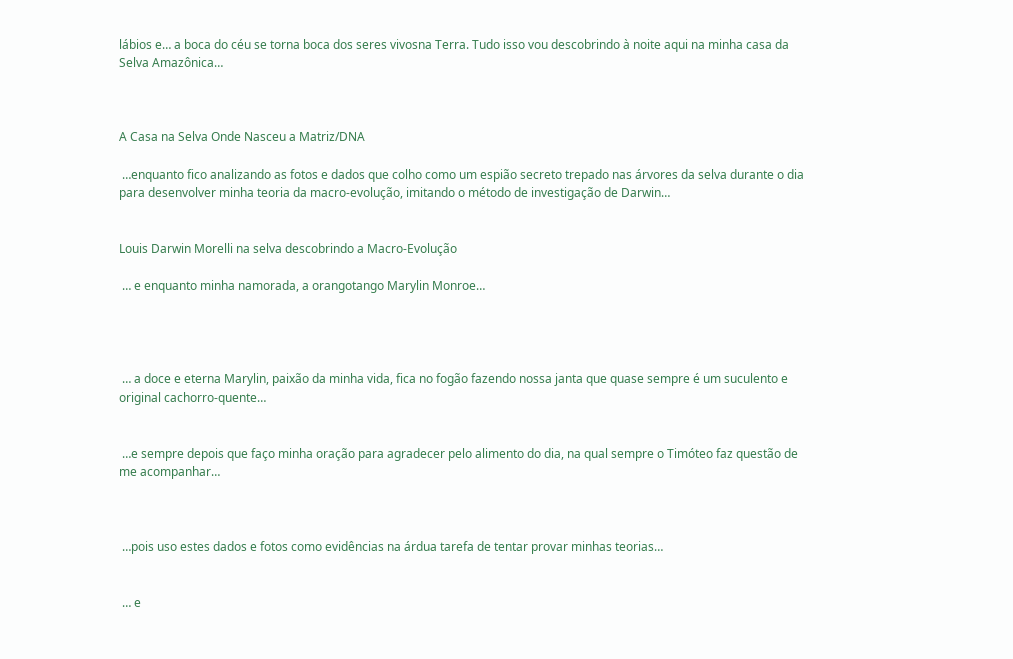lábios e… a boca do céu se torna boca dos seres vivosna Terra. Tudo isso vou descobrindo à noite aqui na minha casa da Selva Amazônica…



A Casa na Selva Onde Nasceu a Matriz/DNA

 …enquanto fico analizando as fotos e dados que colho como um espião secreto trepado nas árvores da selva durante o dia para desenvolver minha teoria da macro-evolução, imitando o método de investigação de Darwin…


Louis Darwin Morelli na selva descobrindo a Macro-Evolução

 … e enquanto minha namorada, a orangotango Marylin Monroe…




 … a doce e eterna Marylin, paixão da minha vida, fica no fogão fazendo nossa janta que quase sempre é um suculento e original cachorro-quente…


 …e sempre depois que faço minha oração para agradecer pelo alimento do dia, na qual sempre o Timóteo faz questão de me acompanhar…



 …pois uso estes dados e fotos como evidências na árdua tarefa de tentar provar minhas teorias…


 … e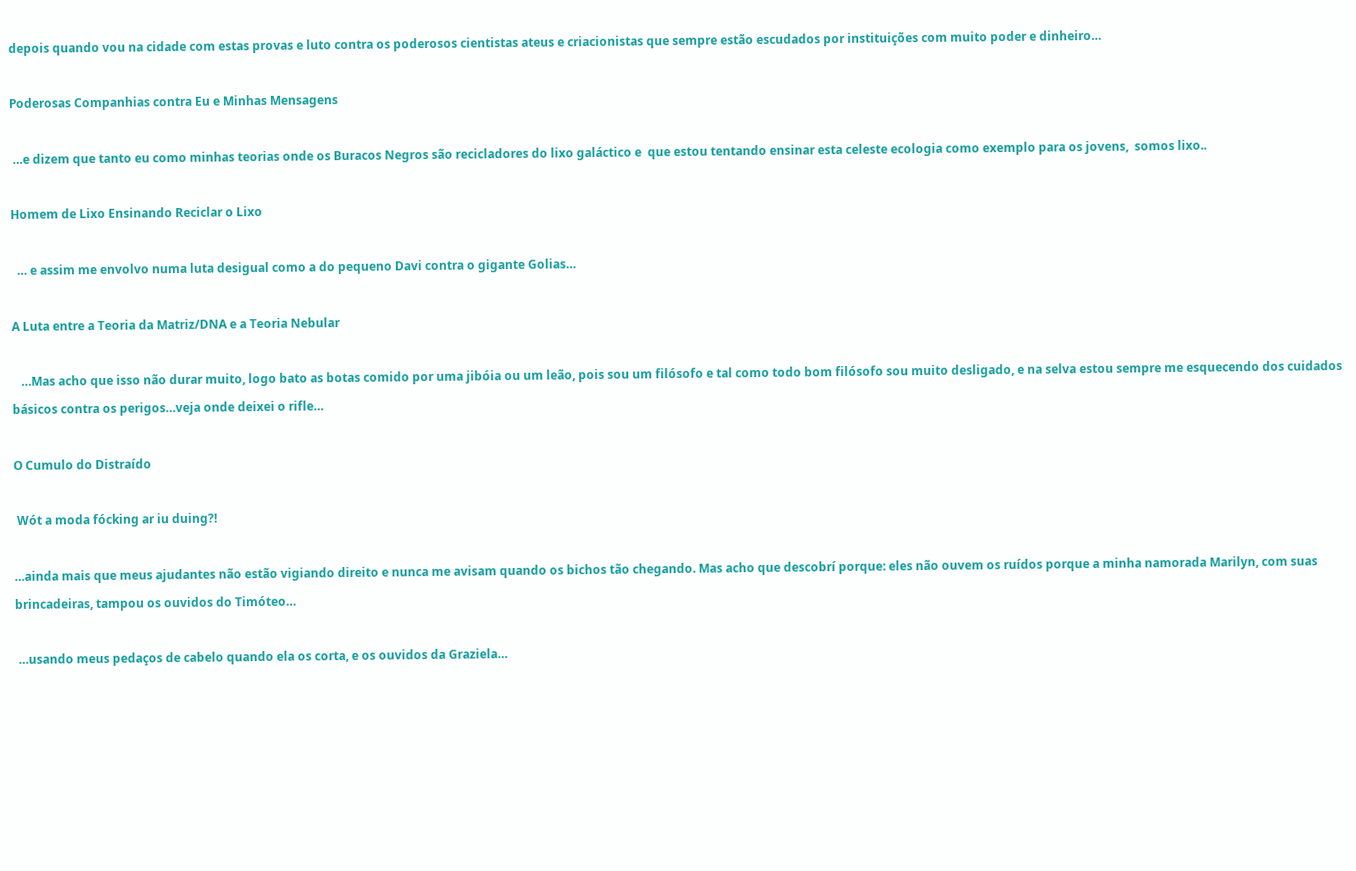depois quando vou na cidade com estas provas e luto contra os poderosos cientistas ateus e criacionistas que sempre estão escudados por instituições com muito poder e dinheiro…

Poderosas Companhias contra Eu e Minhas Mensagens

 …e dizem que tanto eu como minhas teorias onde os Buracos Negros são recicladores do lixo galáctico e  que estou tentando ensinar esta celeste ecologia como exemplo para os jovens,  somos lixo..

Homem de Lixo Ensinando Reciclar o Lixo

  … e assim me envolvo numa luta desigual como a do pequeno Davi contra o gigante Golias…

A Luta entre a Teoria da Matriz/DNA e a Teoria Nebular

   …Mas acho que isso não durar muito, logo bato as botas comido por uma jibóia ou um leão, pois sou um filósofo e tal como todo bom filósofo sou muito desligado, e na selva estou sempre me esquecendo dos cuidados básicos contra os perigos…veja onde deixei o rifle…

O Cumulo do Distraído

 Wót a moda fócking ar iu duing?!

…ainda mais que meus ajudantes não estão vigiando direito e nunca me avisam quando os bichos tão chegando. Mas acho que descobrí porque: eles não ouvem os ruídos porque a minha namorada Marilyn, com suas brincadeiras, tampou os ouvidos do Timóteo…

 …usando meus pedaços de cabelo quando ela os corta, e os ouvidos da Graziela…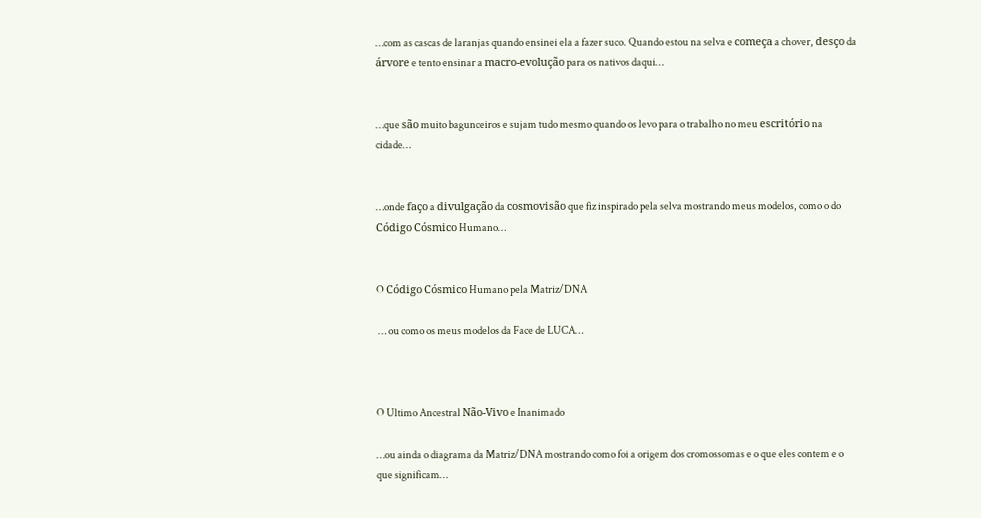…com as cascas de laranjas quando ensinei ela a fazer suco. Quando estou na selva e começa a chover, desço da árvore e tento ensinar a macro-evolução para os nativos daqui…


…que são muito bagunceiros e sujam tudo mesmo quando os levo para o trabalho no meu escritório na cidade…


…onde faço a divulgação da cosmovisão que fiz inspirado pela selva mostrando meus modelos, como o do Código Cósmico Humano…


O Código Cósmico Humano pela Matriz/DNA

 … ou como os meus modelos da Face de LUCA…



O Ultimo Ancestral Não-Vivo e Inanimado

…ou ainda o diagrama da Matriz/DNA mostrando como foi a origem dos cromossomas e o que eles contem e o que significam…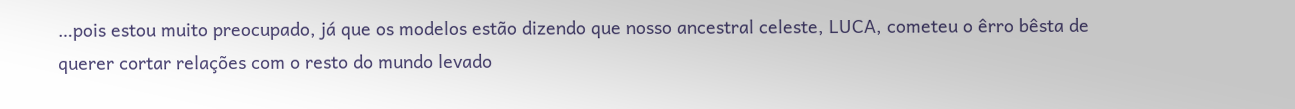…pois estou muito preocupado, já que os modelos estão dizendo que nosso ancestral celeste, LUCA, cometeu o êrro bêsta de querer cortar relações com o resto do mundo levado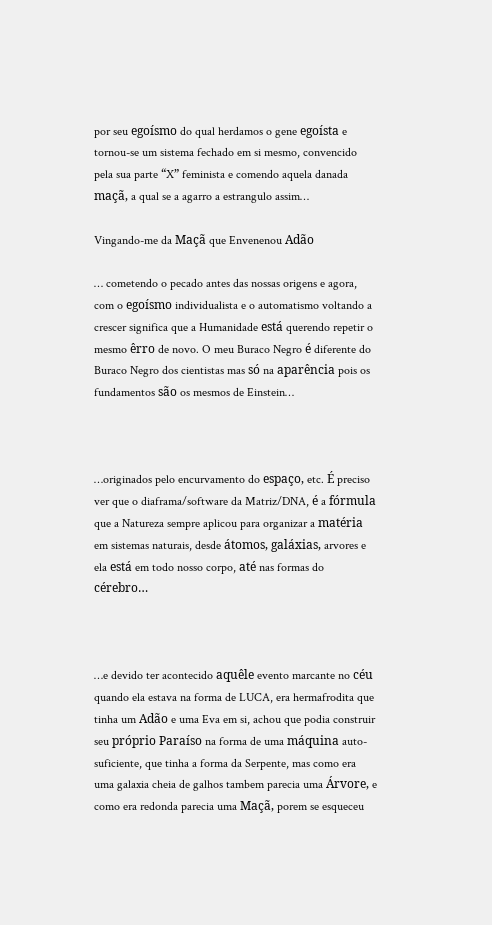por seu egoísmo do qual herdamos o gene egoísta e tornou-se um sistema fechado em si mesmo, convencido pela sua parte “X” feminista e comendo aquela danada maçã, a qual se a agarro a estrangulo assim…

Vingando-me da Maçã que Envenenou Adão

… cometendo o pecado antes das nossas origens e agora, com o egoísmo individualista e o automatismo voltando a crescer significa que a Humanidade está querendo repetir o mesmo êrro de novo. O meu Buraco Negro é diferente do Buraco Negro dos cientistas mas só na aparência pois os fundamentos são os mesmos de Einstein…



…originados pelo encurvamento do espaço, etc. É preciso ver que o diaframa/software da Matriz/DNA, é a fórmula que a Natureza sempre aplicou para organizar a matéria em sistemas naturais, desde átomos, galáxias, arvores e ela está em todo nosso corpo, até nas formas do cérebro…



…e devido ter acontecido aquêle evento marcante no céu quando ela estava na forma de LUCA, era hermafrodita que tinha um Adão e uma Eva em si, achou que podia construir seu próprio Paraíso na forma de uma máquina auto-suficiente, que tinha a forma da Serpente, mas como era uma galaxia cheia de galhos tambem parecia uma Árvore, e como era redonda parecia uma Maçã, porem se esqueceu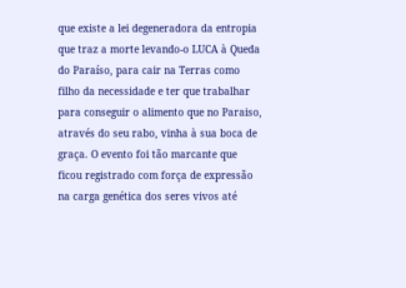que existe a lei degeneradora da entropia que traz a morte levando-o LUCA à Queda do Paraíso, para cair na Terras como filho da necessidade e ter que trabalhar para conseguir o alimento que no Paraiso, através do seu rabo, vinha à sua boca de graça. O evento foi tão marcante que ficou registrado com força de expressão na carga genética dos seres vivos até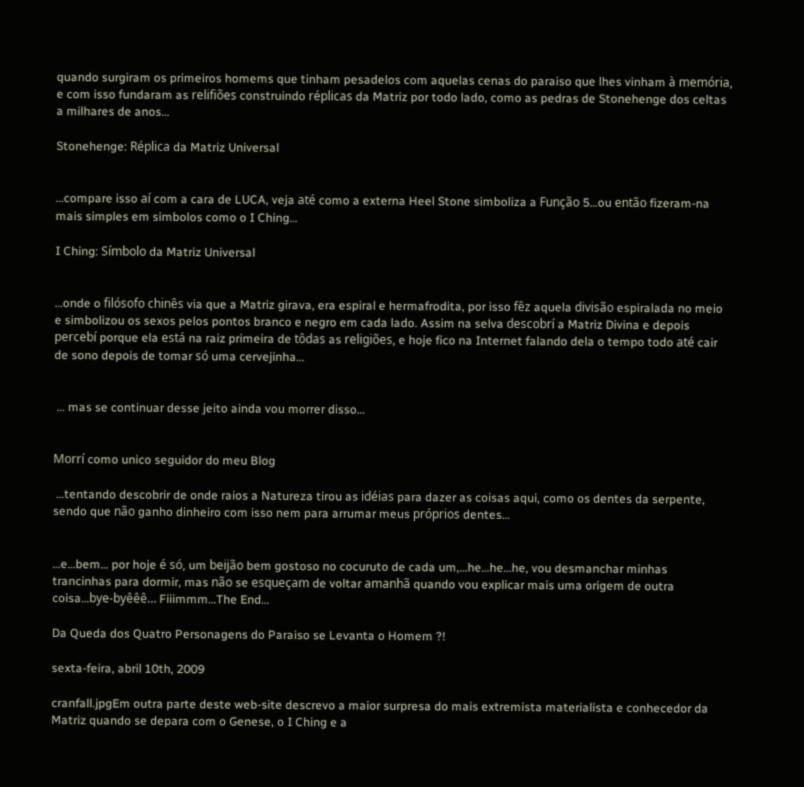quando surgiram os primeiros homems que tinham pesadelos com aquelas cenas do paraiso que lhes vinham à memória, e com isso fundaram as relifiões construindo réplicas da Matriz por todo lado, como as pedras de Stonehenge dos celtas a milhares de anos…

Stonehenge: Réplica da Matriz Universal


…compare isso aí com a cara de LUCA, veja até como a externa Heel Stone simboliza a Função 5…ou então fizeram-na mais simples em simbolos como o I Ching…

I Ching: Símbolo da Matriz Universal


…onde o filósofo chinês via que a Matriz girava, era espiral e hermafrodita, por isso fêz aquela divisão espiralada no meio e simbolizou os sexos pelos pontos branco e negro em cada lado. Assim na selva descobrí a Matriz Divina e depois percebí porque ela está na raiz primeira de tôdas as religiões, e hoje fico na Internet falando dela o tempo todo até cair de sono depois de tomar só uma cervejinha…


 … mas se continuar desse jeito ainda vou morrer disso…


Morrí como unico seguidor do meu Blog

 …tentando descobrir de onde raios a Natureza tirou as idéias para dazer as coisas aqui, como os dentes da serpente, sendo que não ganho dinheiro com isso nem para arrumar meus próprios dentes…


…e…bem… por hoje é só, um beijão bem gostoso no cocuruto de cada um,…he…he…he, vou desmanchar minhas trancinhas para dormir, mas não se esqueçam de voltar amanhã quando vou explicar mais uma origem de outra coisa…bye-byêêê… Fiiimmm…The End…

Da Queda dos Quatro Personagens do Paraiso se Levanta o Homem ?!

sexta-feira, abril 10th, 2009

cranfall.jpgEm outra parte deste web-site descrevo a maior surpresa do mais extremista materialista e conhecedor da Matriz quando se depara com o Genese, o I Ching e a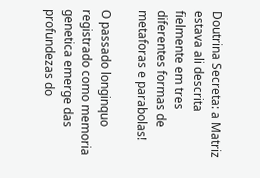Doutrina Secreta: a Matriz estava ali descrita fielmente em tres diferentes formas de metaforas e parabolas!

O passado longinquo registrado como memoria genetica emerge das profundezas do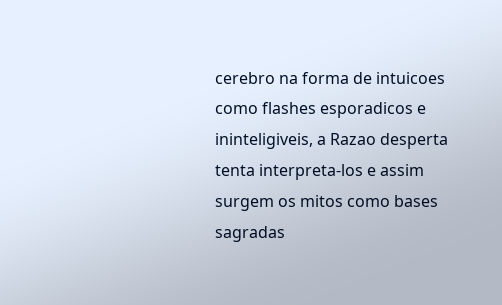cerebro na forma de intuicoes como flashes esporadicos e ininteligiveis, a Razao desperta tenta interpreta-los e assim surgem os mitos como bases sagradas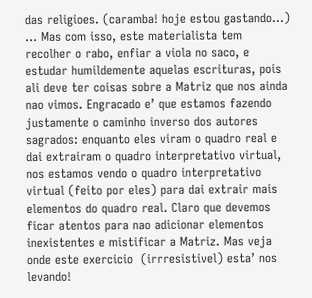das religioes. (caramba! hoje estou gastando…) … Mas com isso, este materialista tem recolher o rabo, enfiar a viola no saco, e estudar humildemente aquelas escrituras, pois ali deve ter coisas sobre a Matriz que nos ainda nao vimos. Engracado e’ que estamos fazendo justamente o caminho inverso dos autores sagrados: enquanto eles viram o quadro real e dai extrairam o quadro interpretativo virtual, nos estamos vendo o quadro interpretativo virtual (feito por eles) para dai extrair mais elementos do quadro real. Claro que devemos ficar atentos para nao adicionar elementos inexistentes e mistificar a Matriz. Mas veja onde este exercicio  (irrresistivel) esta’ nos levando!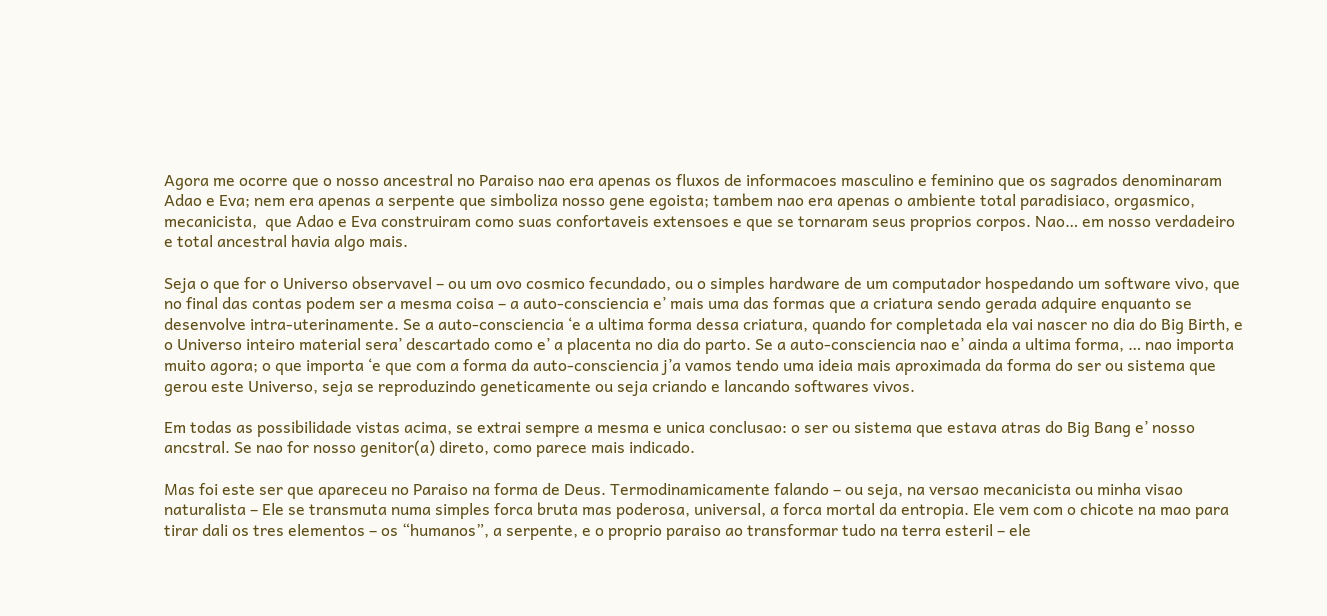Agora me ocorre que o nosso ancestral no Paraiso nao era apenas os fluxos de informacoes masculino e feminino que os sagrados denominaram Adao e Eva; nem era apenas a serpente que simboliza nosso gene egoista; tambem nao era apenas o ambiente total paradisiaco, orgasmico, mecanicista,  que Adao e Eva construiram como suas confortaveis extensoes e que se tornaram seus proprios corpos. Nao… em nosso verdadeiro e total ancestral havia algo mais.

Seja o que for o Universo observavel – ou um ovo cosmico fecundado, ou o simples hardware de um computador hospedando um software vivo, que no final das contas podem ser a mesma coisa – a auto-consciencia e’ mais uma das formas que a criatura sendo gerada adquire enquanto se desenvolve intra-uterinamente. Se a auto-consciencia ‘e a ultima forma dessa criatura, quando for completada ela vai nascer no dia do Big Birth, e o Universo inteiro material sera’ descartado como e’ a placenta no dia do parto. Se a auto-consciencia nao e’ ainda a ultima forma, … nao importa muito agora; o que importa ‘e que com a forma da auto-consciencia j’a vamos tendo uma ideia mais aproximada da forma do ser ou sistema que gerou este Universo, seja se reproduzindo geneticamente ou seja criando e lancando softwares vivos.

Em todas as possibilidade vistas acima, se extrai sempre a mesma e unica conclusao: o ser ou sistema que estava atras do Big Bang e’ nosso ancstral. Se nao for nosso genitor(a) direto, como parece mais indicado.

Mas foi este ser que apareceu no Paraiso na forma de Deus. Termodinamicamente falando – ou seja, na versao mecanicista ou minha visao naturalista – Ele se transmuta numa simples forca bruta mas poderosa, universal, a forca mortal da entropia. Ele vem com o chicote na mao para tirar dali os tres elementos – os “humanos”, a serpente, e o proprio paraiso ao transformar tudo na terra esteril – ele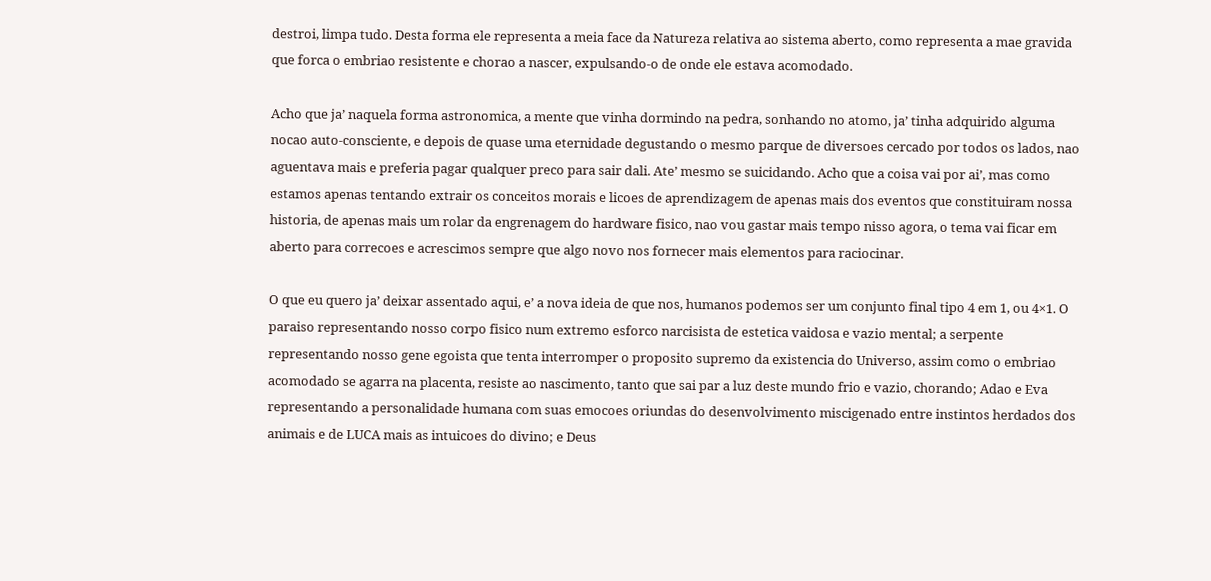destroi, limpa tudo. Desta forma ele representa a meia face da Natureza relativa ao sistema aberto, como representa a mae gravida que forca o embriao resistente e chorao a nascer, expulsando-o de onde ele estava acomodado.

Acho que ja’ naquela forma astronomica, a mente que vinha dormindo na pedra, sonhando no atomo, ja’ tinha adquirido alguma nocao auto-consciente, e depois de quase uma eternidade degustando o mesmo parque de diversoes cercado por todos os lados, nao aguentava mais e preferia pagar qualquer preco para sair dali. Ate’ mesmo se suicidando. Acho que a coisa vai por ai’, mas como estamos apenas tentando extrair os conceitos morais e licoes de aprendizagem de apenas mais dos eventos que constituiram nossa historia, de apenas mais um rolar da engrenagem do hardware fisico, nao vou gastar mais tempo nisso agora, o tema vai ficar em aberto para correcoes e acrescimos sempre que algo novo nos fornecer mais elementos para raciocinar.

O que eu quero ja’ deixar assentado aqui, e’ a nova ideia de que nos, humanos podemos ser um conjunto final tipo 4 em 1, ou 4×1. O paraiso representando nosso corpo fisico num extremo esforco narcisista de estetica vaidosa e vazio mental; a serpente representando nosso gene egoista que tenta interromper o proposito supremo da existencia do Universo, assim como o embriao acomodado se agarra na placenta, resiste ao nascimento, tanto que sai par a luz deste mundo frio e vazio, chorando; Adao e Eva representando a personalidade humana com suas emocoes oriundas do desenvolvimento miscigenado entre instintos herdados dos animais e de LUCA mais as intuicoes do divino; e Deus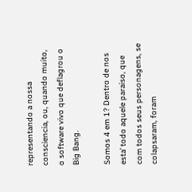representando a nossa consciencia, ou, quando muito, o software vivo que deflagrou o Big Bang.

Somos 4 em 1? Dentro de nos esta’ todo aquele paraiso, que com todos seus personagens, se colapsaram, foram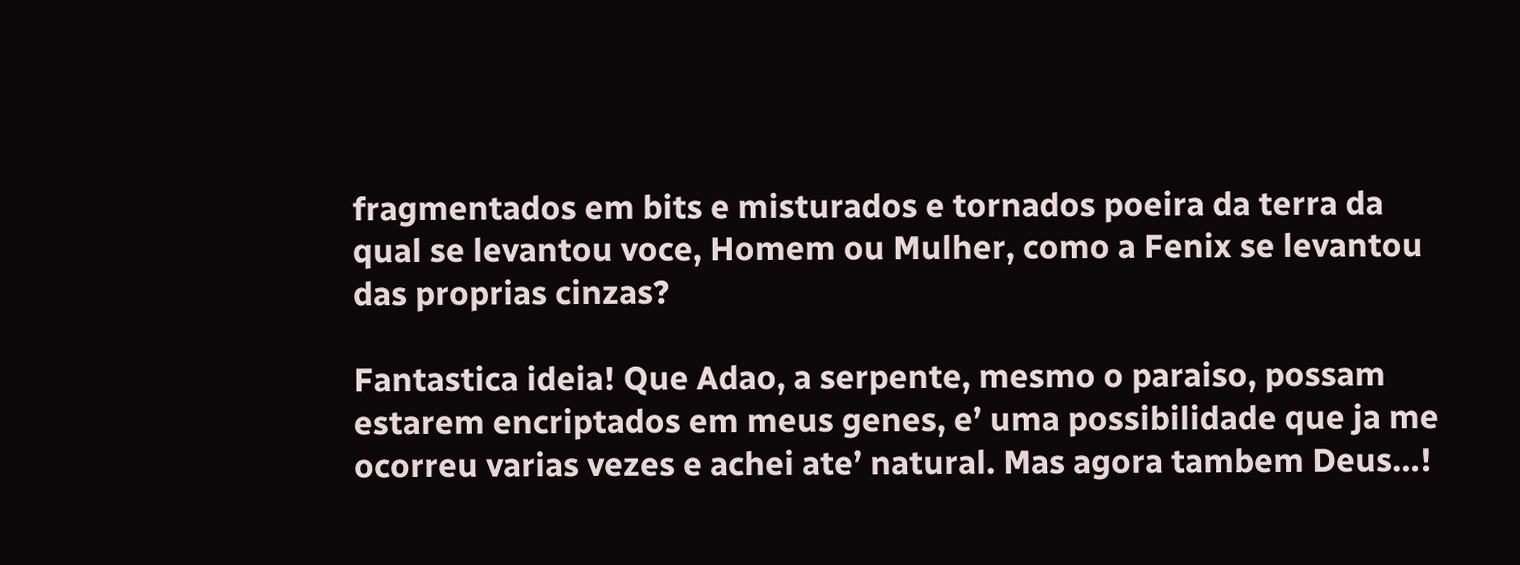fragmentados em bits e misturados e tornados poeira da terra da qual se levantou voce, Homem ou Mulher, como a Fenix se levantou das proprias cinzas?

Fantastica ideia! Que Adao, a serpente, mesmo o paraiso, possam estarem encriptados em meus genes, e’ uma possibilidade que ja me ocorreu varias vezes e achei ate’ natural. Mas agora tambem Deus…!